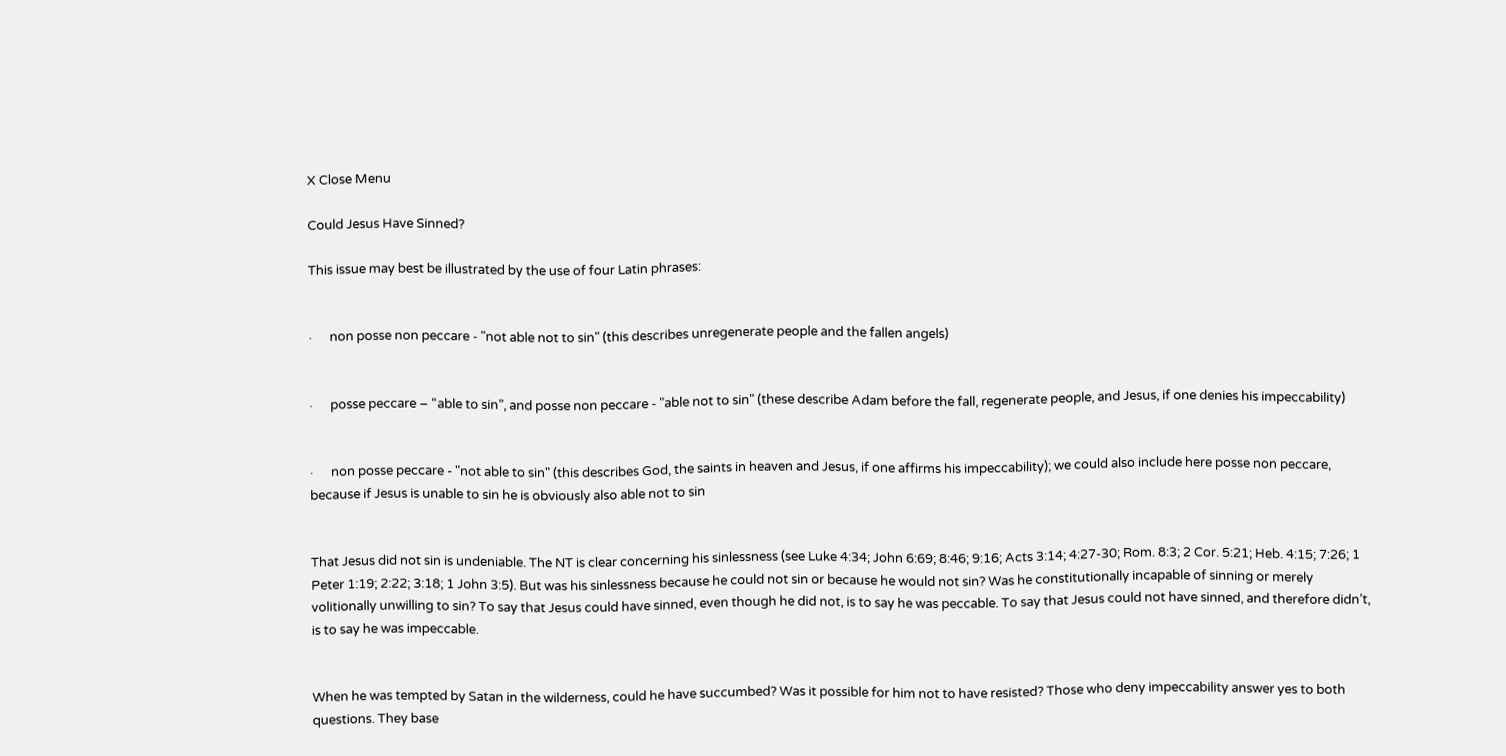X Close Menu

Could Jesus Have Sinned?

This issue may best be illustrated by the use of four Latin phrases:


·      non posse non peccare - "not able not to sin" (this describes unregenerate people and the fallen angels)


·      posse peccare – “able to sin”, and posse non peccare - "able not to sin" (these describe Adam before the fall, regenerate people, and Jesus, if one denies his impeccability)


·      non posse peccare - "not able to sin" (this describes God, the saints in heaven and Jesus, if one affirms his impeccability); we could also include here posse non peccare, because if Jesus is unable to sin he is obviously also able not to sin


That Jesus did not sin is undeniable. The NT is clear concerning his sinlessness (see Luke 4:34; John 6:69; 8:46; 9:16; Acts 3:14; 4:27-30; Rom. 8:3; 2 Cor. 5:21; Heb. 4:15; 7:26; 1 Peter 1:19; 2:22; 3:18; 1 John 3:5). But was his sinlessness because he could not sin or because he would not sin? Was he constitutionally incapable of sinning or merely volitionally unwilling to sin? To say that Jesus could have sinned, even though he did not, is to say he was peccable. To say that Jesus could not have sinned, and therefore didn’t, is to say he was impeccable.


When he was tempted by Satan in the wilderness, could he have succumbed? Was it possible for him not to have resisted? Those who deny impeccability answer yes to both questions. They base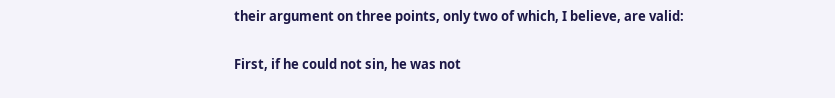their argument on three points, only two of which, I believe, are valid:


First, if he could not sin, he was not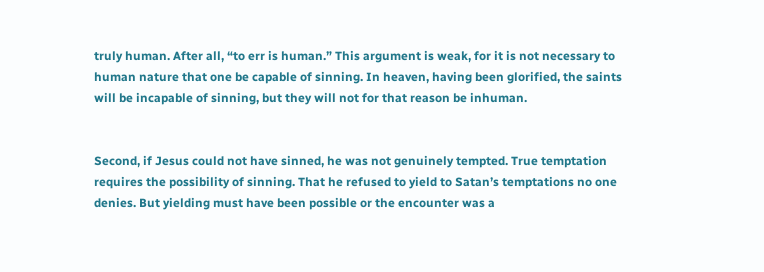truly human. After all, “to err is human.” This argument is weak, for it is not necessary to human nature that one be capable of sinning. In heaven, having been glorified, the saints will be incapable of sinning, but they will not for that reason be inhuman.


Second, if Jesus could not have sinned, he was not genuinely tempted. True temptation requires the possibility of sinning. That he refused to yield to Satan’s temptations no one denies. But yielding must have been possible or the encounter was a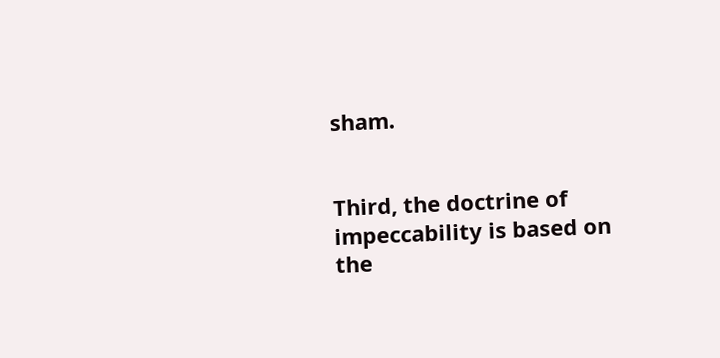sham.


Third, the doctrine of impeccability is based on the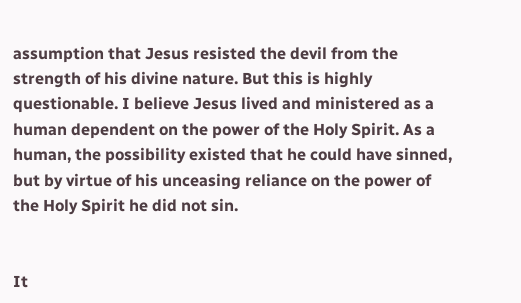assumption that Jesus resisted the devil from the strength of his divine nature. But this is highly questionable. I believe Jesus lived and ministered as a human dependent on the power of the Holy Spirit. As a human, the possibility existed that he could have sinned, but by virtue of his unceasing reliance on the power of the Holy Spirit he did not sin.


It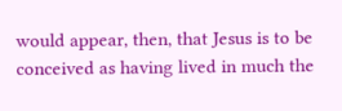would appear, then, that Jesus is to be conceived as having lived in much the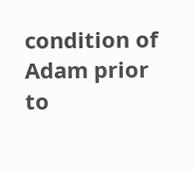condition of Adam prior to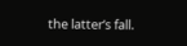the latter’s fall.